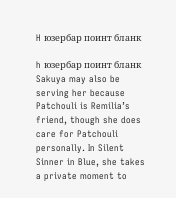H юзербар поинт бланк

h юзербар поинт бланк
Sakuya may also be serving her because Patchouli is Remilia’s friend, though she does care for Patchouli personally. In Silent Sinner in Blue, she takes a private moment to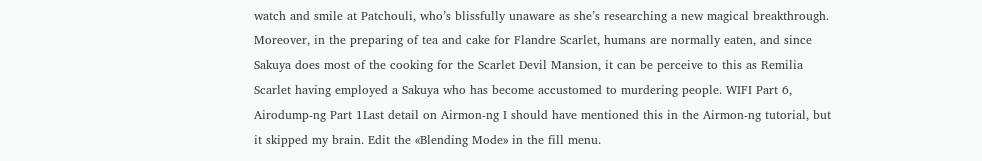watch and smile at Patchouli, who’s blissfully unaware as she’s researching a new magical breakthrough. Moreover, in the preparing of tea and cake for Flandre Scarlet, humans are normally eaten, and since Sakuya does most of the cooking for the Scarlet Devil Mansion, it can be perceive to this as Remilia Scarlet having employed a Sakuya who has become accustomed to murdering people. WIFI Part 6, Airodump-ng Part 1Last detail on Airmon-ng I should have mentioned this in the Airmon-ng tutorial, but it skipped my brain. Edit the «Blending Mode» in the fill menu.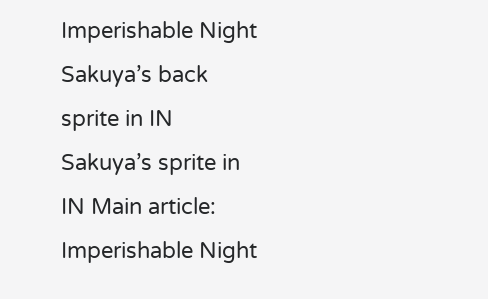Imperishable Night Sakuya’s back sprite in IN Sakuya’s sprite in IN Main article: Imperishable Night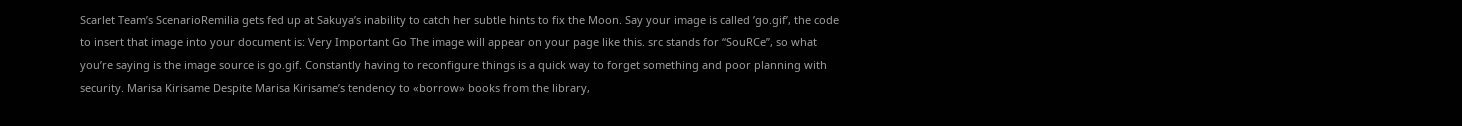Scarlet Team’s ScenarioRemilia gets fed up at Sakuya’s inability to catch her subtle hints to fix the Moon. Say your image is called ’go.gif’, the code to insert that image into your document is: Very Important Go The image will appear on your page like this. src stands for “SouRCe”, so what you’re saying is the image source is go.gif. Constantly having to reconfigure things is a quick way to forget something and poor planning with security. Marisa Kirisame Despite Marisa Kirisame’s tendency to «borrow» books from the library,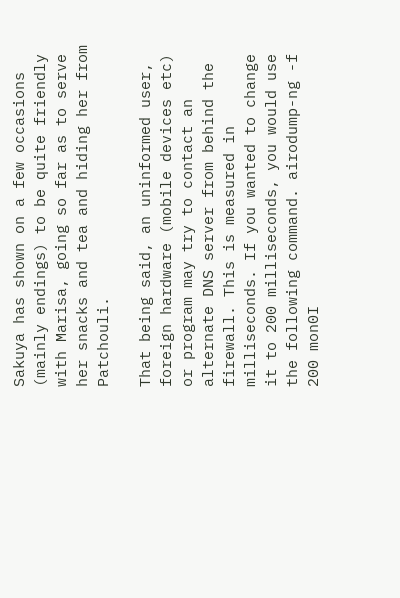Sakuya has shown on a few occasions (mainly endings) to be quite friendly with Marisa, going so far as to serve her snacks and tea and hiding her from Patchouli.

That being said, an uninformed user, foreign hardware (mobile devices etc) or program may try to contact an alternate DNS server from behind the firewall. This is measured in milliseconds. If you wanted to change it to 200 milliseconds, you would use the following command. airodump-ng -f 200 mon0I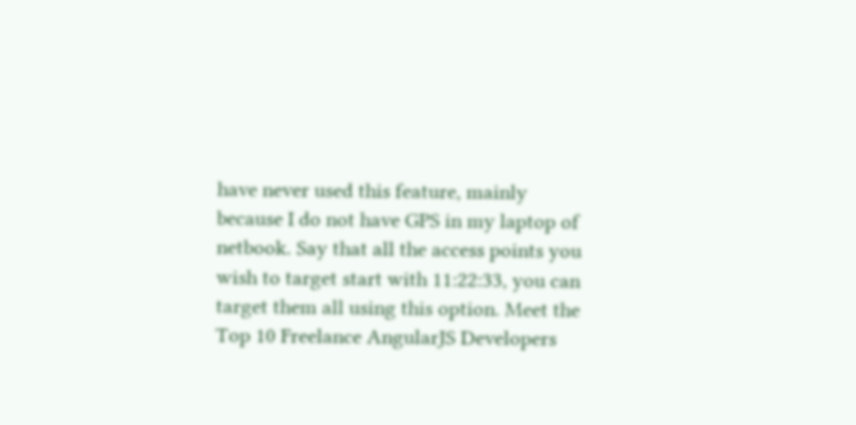have never used this feature, mainly because I do not have GPS in my laptop of netbook. Say that all the access points you wish to target start with 11:22:33, you can target them all using this option. Meet the Top 10 Freelance AngularJS Developers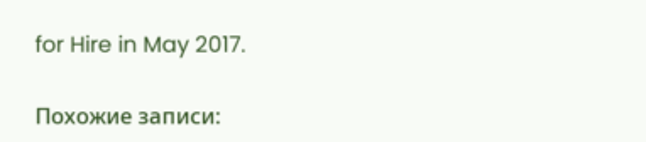for Hire in May 2017.

Похожие записи: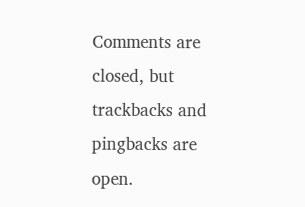Comments are closed, but trackbacks and pingbacks are open.